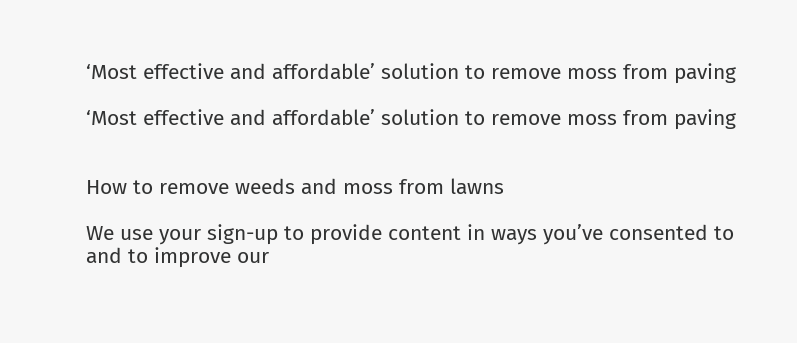‘Most effective and affordable’ solution to remove moss from paving

‘Most effective and affordable’ solution to remove moss from paving


How to remove weeds and moss from lawns

We use your sign-up to provide content in ways you’ve consented to and to improve our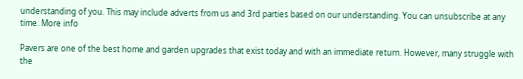understanding of you. This may include adverts from us and 3rd parties based on our understanding. You can unsubscribe at any time. More info

Pavers are one of the best home and garden upgrades that exist today and with an immediate return. However, many struggle with the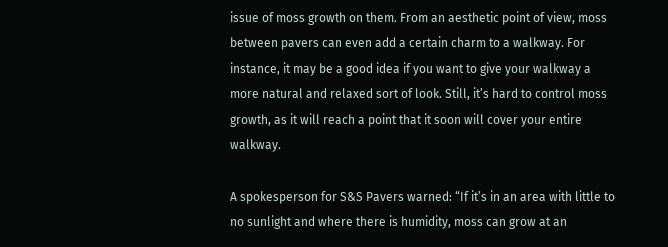issue of moss growth on them. From an aesthetic point of view, moss between pavers can even add a certain charm to a walkway. For instance, it may be a good idea if you want to give your walkway a more natural and relaxed sort of look. Still, it’s hard to control moss growth, as it will reach a point that it soon will cover your entire walkway.

A spokesperson for S&S Pavers warned: “If it’s in an area with little to no sunlight and where there is humidity, moss can grow at an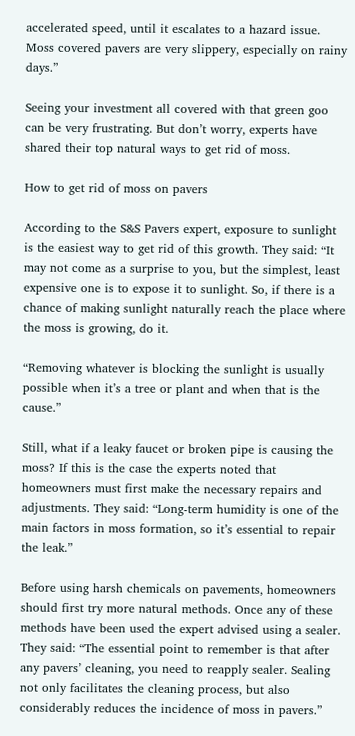accelerated speed, until it escalates to a hazard issue. Moss covered pavers are very slippery, especially on rainy days.”

Seeing your investment all covered with that green goo can be very frustrating. But don’t worry, experts have shared their top natural ways to get rid of moss.

How to get rid of moss on pavers

According to the S&S Pavers expert, exposure to sunlight is the easiest way to get rid of this growth. They said: “It may not come as a surprise to you, but the simplest, least expensive one is to expose it to sunlight. So, if there is a chance of making sunlight naturally reach the place where the moss is growing, do it.

“Removing whatever is blocking the sunlight is usually possible when it’s a tree or plant and when that is the cause.”

Still, what if a leaky faucet or broken pipe is causing the moss? If this is the case the experts noted that homeowners must first make the necessary repairs and adjustments. They said: “Long-term humidity is one of the main factors in moss formation, so it’s essential to repair the leak.”

Before using harsh chemicals on pavements, homeowners should first try more natural methods. Once any of these methods have been used the expert advised using a sealer. They said: “The essential point to remember is that after any pavers’ cleaning, you need to reapply sealer. Sealing not only facilitates the cleaning process, but also considerably reduces the incidence of moss in pavers.”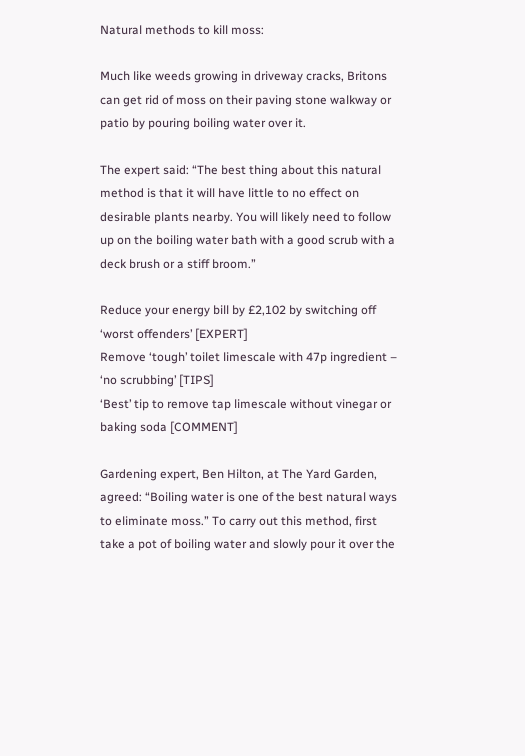Natural methods to kill moss:

Much like weeds growing in driveway cracks, Britons can get rid of moss on their paving stone walkway or patio by pouring boiling water over it.

The expert said: “The best thing about this natural method is that it will have little to no effect on desirable plants nearby. You will likely need to follow up on the boiling water bath with a good scrub with a deck brush or a stiff broom.”

Reduce your energy bill by £2,102 by switching off ‘worst offenders’ [EXPERT]
Remove ‘tough’ toilet limescale with 47p ingredient – ‘no scrubbing’ [TIPS]
‘Best’ tip to remove tap limescale without vinegar or baking soda [COMMENT]

Gardening expert, Ben Hilton, at The Yard Garden, agreed: “Boiling water is one of the best natural ways to eliminate moss.” To carry out this method, first take a pot of boiling water and slowly pour it over the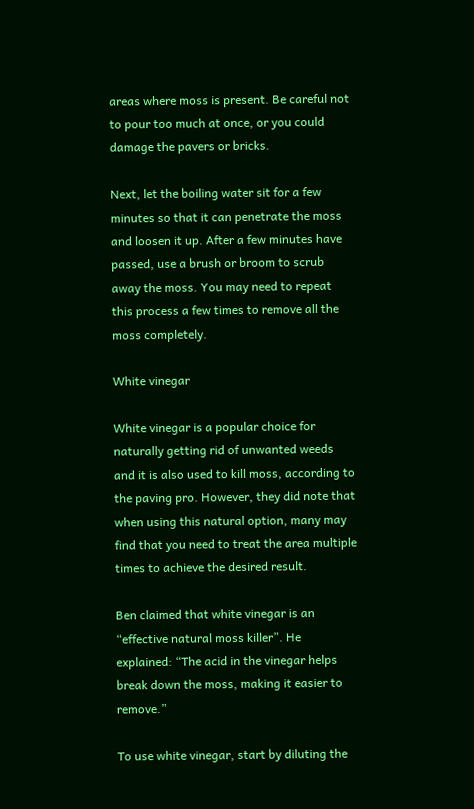areas where moss is present. Be careful not to pour too much at once, or you could damage the pavers or bricks.

Next, let the boiling water sit for a few minutes so that it can penetrate the moss and loosen it up. After a few minutes have passed, use a brush or broom to scrub away the moss. You may need to repeat this process a few times to remove all the moss completely.

White vinegar

White vinegar is a popular choice for naturally getting rid of unwanted weeds and it is also used to kill moss, according to the paving pro. However, they did note that when using this natural option, many may find that you need to treat the area multiple times to achieve the desired result.

Ben claimed that white vinegar is an “effective natural moss killer”. He explained: “The acid in the vinegar helps break down the moss, making it easier to remove.”

To use white vinegar, start by diluting the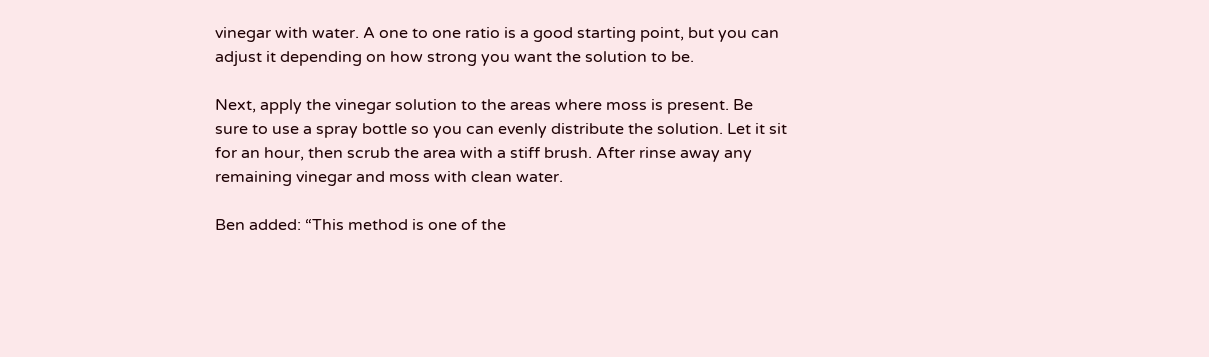vinegar with water. A one to one ratio is a good starting point, but you can adjust it depending on how strong you want the solution to be.

Next, apply the vinegar solution to the areas where moss is present. Be sure to use a spray bottle so you can evenly distribute the solution. Let it sit for an hour, then scrub the area with a stiff brush. After rinse away any remaining vinegar and moss with clean water.

Ben added: “This method is one of the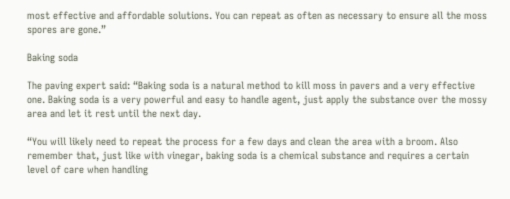most effective and affordable solutions. You can repeat as often as necessary to ensure all the moss spores are gone.”

Baking soda

The paving expert said: “Baking soda is a natural method to kill moss in pavers and a very effective one. Baking soda is a very powerful and easy to handle agent, just apply the substance over the mossy area and let it rest until the next day.

“You will likely need to repeat the process for a few days and clean the area with a broom. Also remember that, just like with vinegar, baking soda is a chemical substance and requires a certain level of care when handling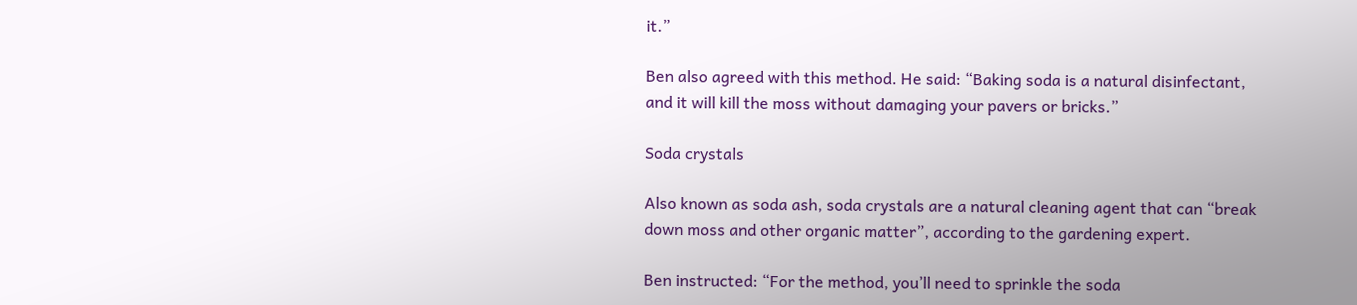it.”

Ben also agreed with this method. He said: “Baking soda is a natural disinfectant, and it will kill the moss without damaging your pavers or bricks.”

Soda crystals

Also known as soda ash, soda crystals are a natural cleaning agent that can “break down moss and other organic matter”, according to the gardening expert.

Ben instructed: “For the method, you’ll need to sprinkle the soda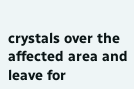crystals over the affected area and leave for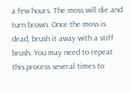a few hours. The moss will die and turn brown. Once the moss is dead, brush it away with a stiff brush. You may need to repeat this process several times to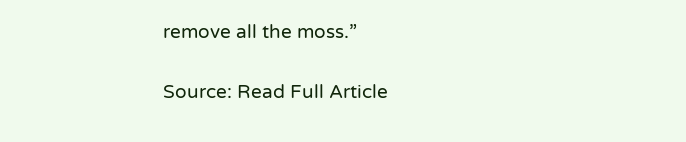remove all the moss.”

Source: Read Full Article